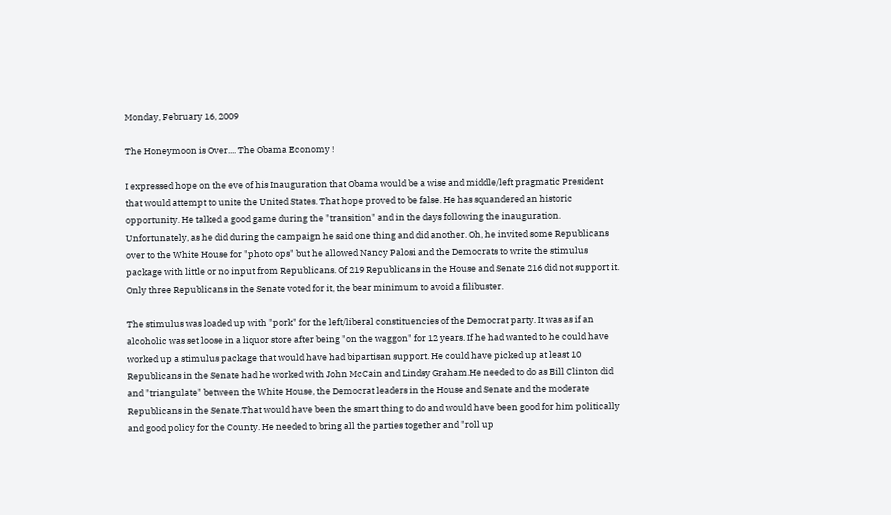Monday, February 16, 2009

The Honeymoon is Over.... The Obama Economy !

I expressed hope on the eve of his Inauguration that Obama would be a wise and middle/left pragmatic President that would attempt to unite the United States. That hope proved to be false. He has squandered an historic opportunity. He talked a good game during the "transition" and in the days following the inauguration. Unfortunately, as he did during the campaign he said one thing and did another. Oh, he invited some Republicans over to the White House for "photo ops" but he allowed Nancy Palosi and the Democrats to write the stimulus package with little or no input from Republicans. Of 219 Republicans in the House and Senate 216 did not support it. Only three Republicans in the Senate voted for it, the bear minimum to avoid a filibuster.

The stimulus was loaded up with "pork" for the left/liberal constituencies of the Democrat party. It was as if an alcoholic was set loose in a liquor store after being "on the waggon" for 12 years. If he had wanted to he could have worked up a stimulus package that would have had bipartisan support. He could have picked up at least 10 Republicans in the Senate had he worked with John McCain and Lindsy Graham.He needed to do as Bill Clinton did and "triangulate" between the White House, the Democrat leaders in the House and Senate and the moderate Republicans in the Senate.That would have been the smart thing to do and would have been good for him politically and good policy for the County. He needed to bring all the parties together and "roll up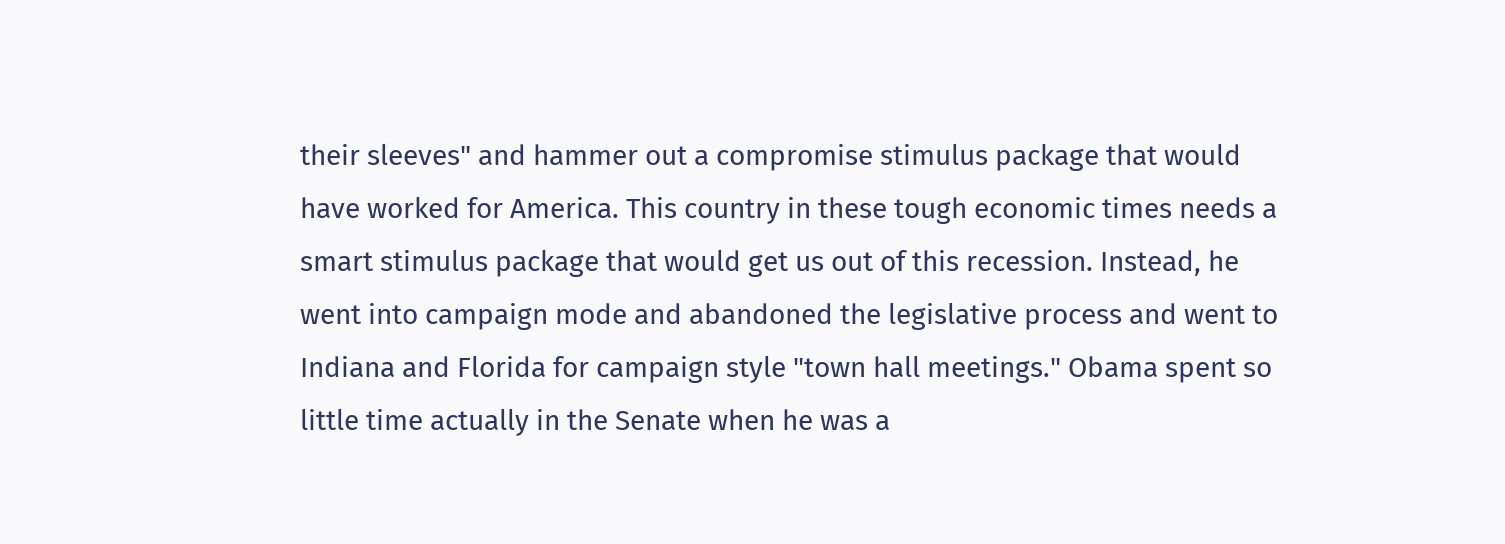their sleeves" and hammer out a compromise stimulus package that would have worked for America. This country in these tough economic times needs a smart stimulus package that would get us out of this recession. Instead, he went into campaign mode and abandoned the legislative process and went to Indiana and Florida for campaign style "town hall meetings." Obama spent so little time actually in the Senate when he was a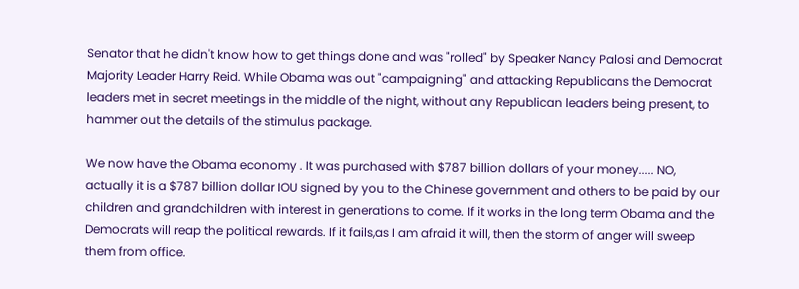Senator that he didn't know how to get things done and was "rolled" by Speaker Nancy Palosi and Democrat Majority Leader Harry Reid. While Obama was out "campaigning" and attacking Republicans the Democrat leaders met in secret meetings in the middle of the night, without any Republican leaders being present, to hammer out the details of the stimulus package.

We now have the Obama economy . It was purchased with $787 billion dollars of your money..... NO, actually it is a $787 billion dollar IOU signed by you to the Chinese government and others to be paid by our children and grandchildren with interest in generations to come. If it works in the long term Obama and the Democrats will reap the political rewards. If it fails,as I am afraid it will, then the storm of anger will sweep them from office.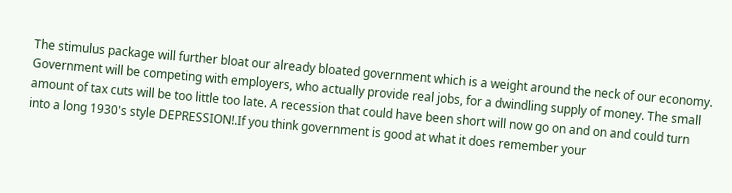The stimulus package will further bloat our already bloated government which is a weight around the neck of our economy. Government will be competing with employers, who actually provide real jobs, for a dwindling supply of money. The small amount of tax cuts will be too little too late. A recession that could have been short will now go on and on and could turn into a long 1930's style DEPRESSION!.If you think government is good at what it does remember your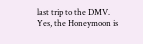last trip to the DMV. Yes, the Honeymoon is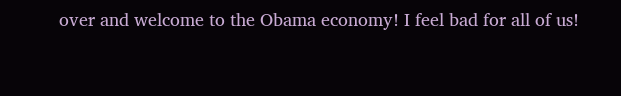over and welcome to the Obama economy! I feel bad for all of us!